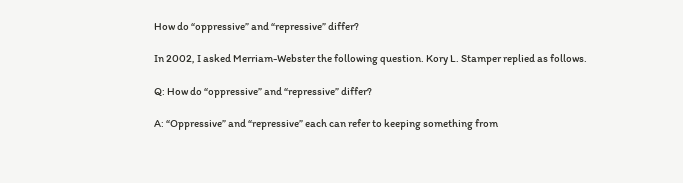How do “oppressive” and “repressive” differ?

In 2002, I asked Merriam-Webster the following question. Kory L. Stamper replied as follows.

Q: How do “oppressive” and “repressive” differ?

A: “Oppressive” and “repressive” each can refer to keeping something from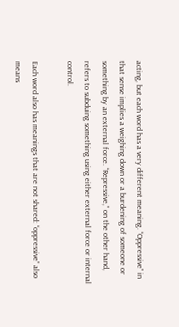acting, but each word has a very different meaning. “Oppressive” in that sense implies a weighing down or a burdening of someone or something by an external force. “Repressive,” on the other hand, refers to subduing something using either external force or internal control.

Each word also has meanings that are not shared: “oppressive” also means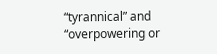“tyrannical” and “overpowering or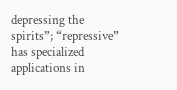depressing the spirits”; “repressive” has specialized applications in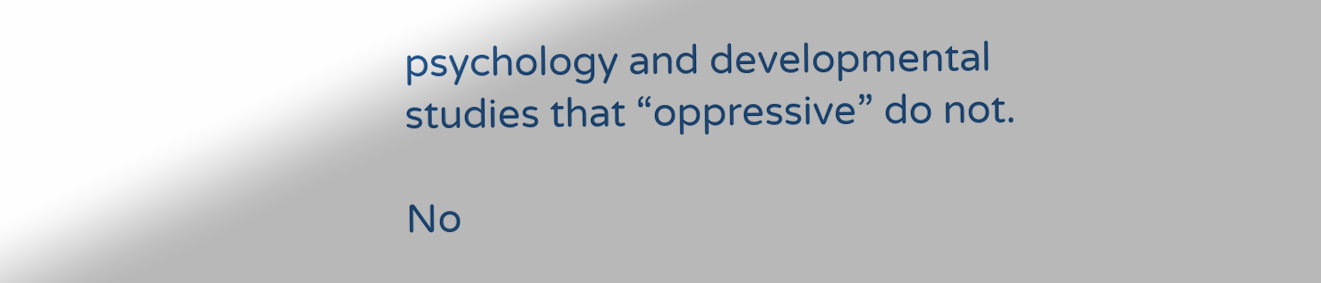psychology and developmental studies that “oppressive” do not.

No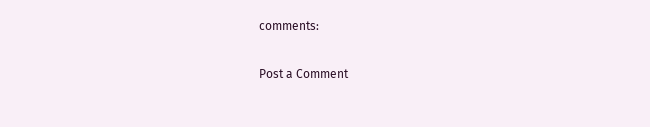comments:

Post a Comment